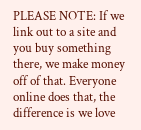PLEASE NOTE: If we link out to a site and you buy something there, we make money off of that. Everyone online does that, the difference is we love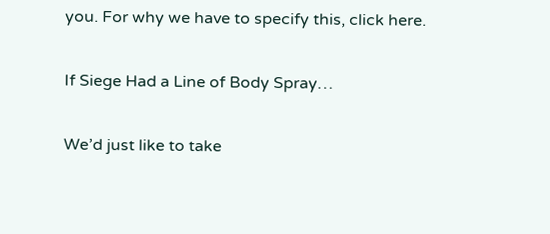you. For why we have to specify this, click here.

If Siege Had a Line of Body Spray…

We’d just like to take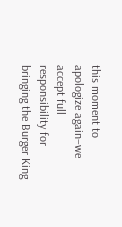this moment to apologize again–we accept full responsibility for bringing the Burger King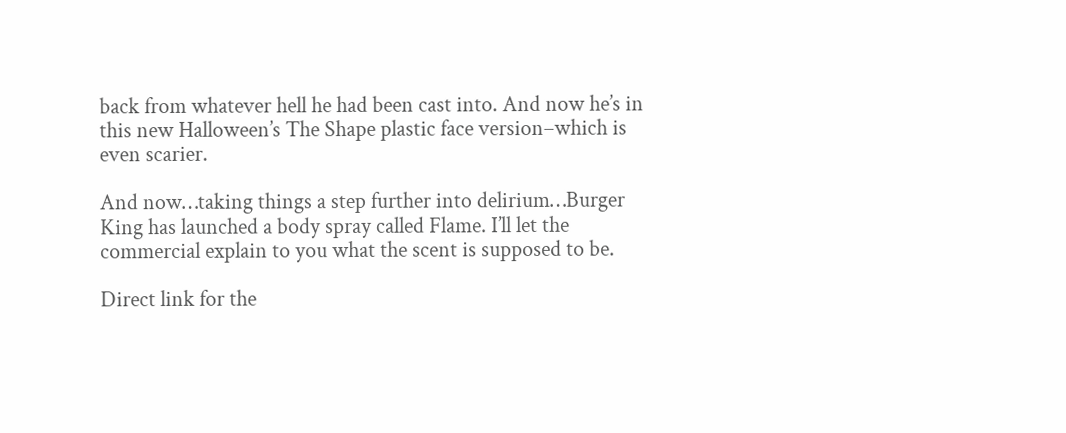back from whatever hell he had been cast into. And now he’s in this new Halloween’s The Shape plastic face version–which is even scarier.

And now…taking things a step further into delirium…Burger King has launched a body spray called Flame. I’ll let the commercial explain to you what the scent is supposed to be.

Direct link for the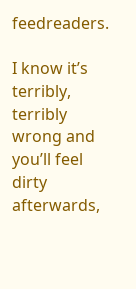feedreaders.

I know it’s terribly, terribly wrong and you’ll feel dirty afterwards,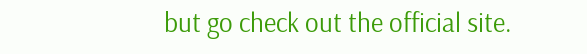but go check out the official site.